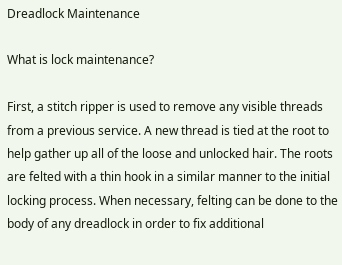Dreadlock Maintenance

What is lock maintenance?

First, a stitch ripper is used to remove any visible threads from a previous service. A new thread is tied at the root to help gather up all of the loose and unlocked hair. The roots are felted with a thin hook in a similar manner to the initial locking process. When necessary, felting can be done to the body of any dreadlock in order to fix additional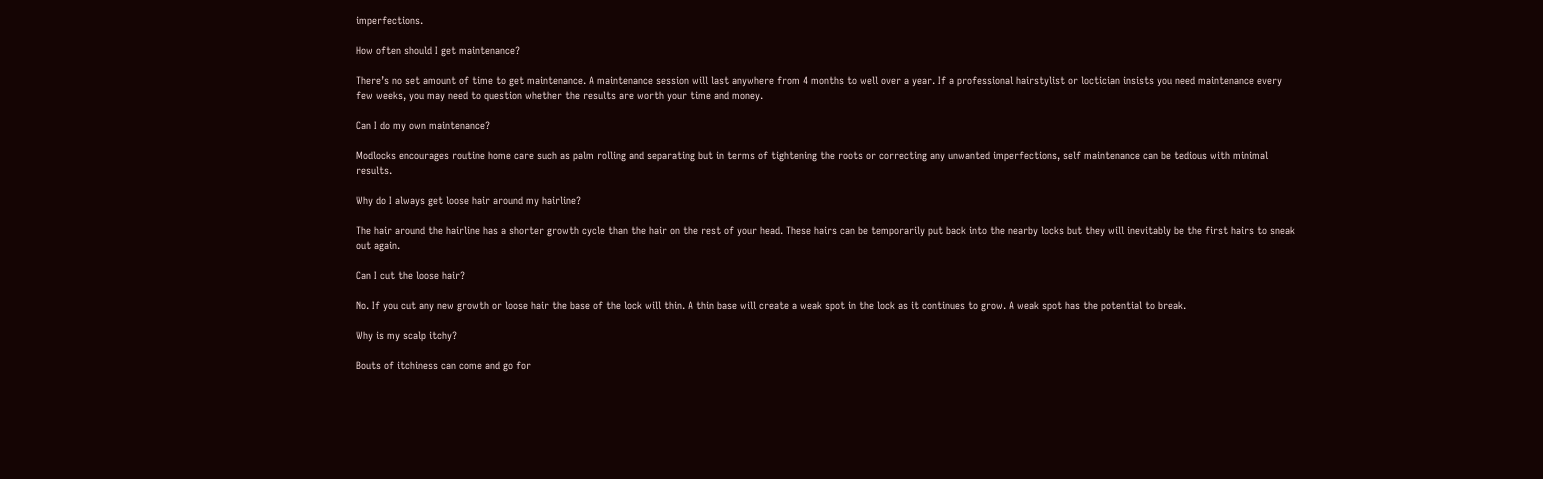imperfections.

How often should I get maintenance?

There’s no set amount of time to get maintenance. A maintenance session will last anywhere from 4 months to well over a year. If a professional hairstylist or loctician insists you need maintenance every few weeks, you may need to question whether the results are worth your time and money.

Can I do my own maintenance?

Modlocks encourages routine home care such as palm rolling and separating but in terms of tightening the roots or correcting any unwanted imperfections, self maintenance can be tedious with minimal results.

Why do I always get loose hair around my hairline?

The hair around the hairline has a shorter growth cycle than the hair on the rest of your head. These hairs can be temporarily put back into the nearby locks but they will inevitably be the first hairs to sneak out again.

Can I cut the loose hair?

No. If you cut any new growth or loose hair the base of the lock will thin. A thin base will create a weak spot in the lock as it continues to grow. A weak spot has the potential to break.

Why is my scalp itchy?

Bouts of itchiness can come and go for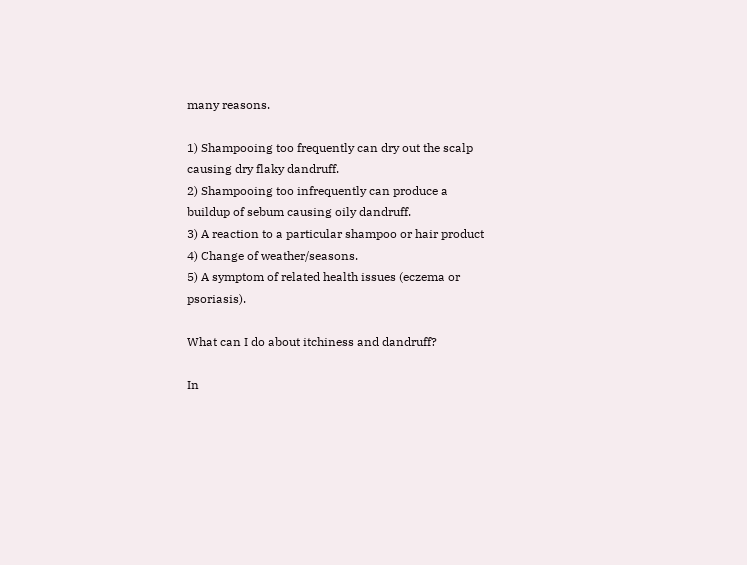many reasons.

1) Shampooing too frequently can dry out the scalp causing dry flaky dandruff.
2) Shampooing too infrequently can produce a buildup of sebum causing oily dandruff.
3) A reaction to a particular shampoo or hair product
4) Change of weather/seasons.
5) A symptom of related health issues (eczema or psoriasis).

What can I do about itchiness and dandruff?

In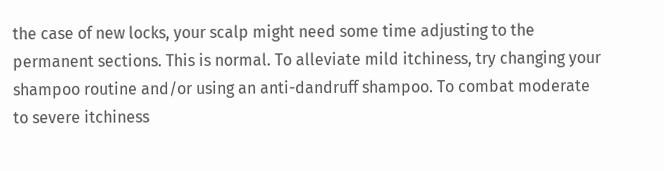the case of new locks, your scalp might need some time adjusting to the permanent sections. This is normal. To alleviate mild itchiness, try changing your shampoo routine and/or using an anti-dandruff shampoo. To combat moderate to severe itchiness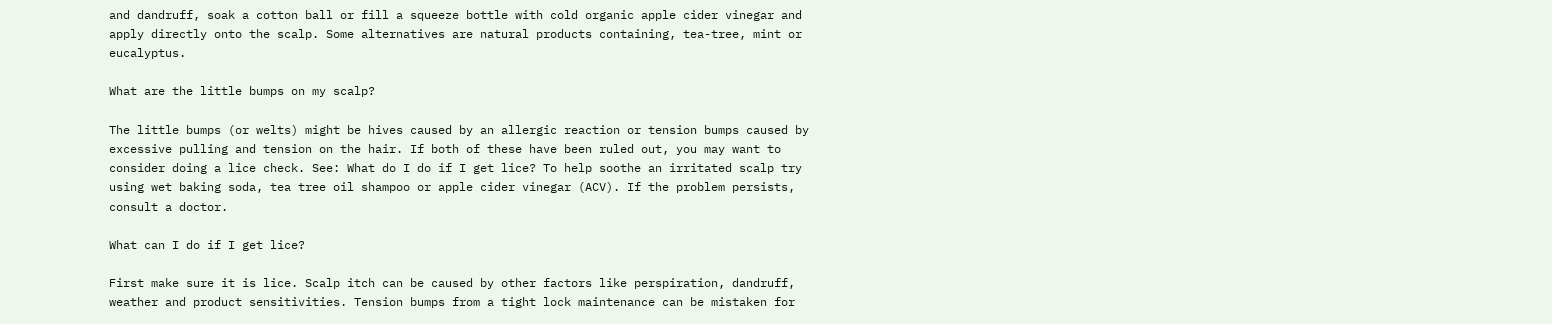and dandruff, soak a cotton ball or fill a squeeze bottle with cold organic apple cider vinegar and apply directly onto the scalp. Some alternatives are natural products containing, tea-tree, mint or eucalyptus.

What are the little bumps on my scalp?

The little bumps (or welts) might be hives caused by an allergic reaction or tension bumps caused by excessive pulling and tension on the hair. If both of these have been ruled out, you may want to consider doing a lice check. See: What do I do if I get lice? To help soothe an irritated scalp try using wet baking soda, tea tree oil shampoo or apple cider vinegar (ACV). If the problem persists, consult a doctor.

What can I do if I get lice?

First make sure it is lice. Scalp itch can be caused by other factors like perspiration, dandruff, weather and product sensitivities. Tension bumps from a tight lock maintenance can be mistaken for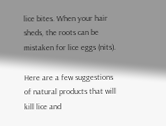lice bites. When your hair sheds, the roots can be mistaken for lice eggs (nits).

Here are a few suggestions of natural products that will kill lice and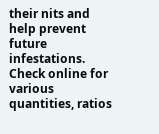their nits and help prevent future infestations. Check online for various quantities, ratios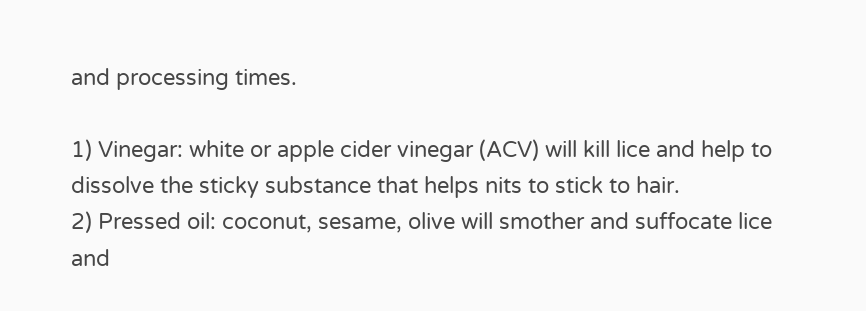and processing times.

1) Vinegar: white or apple cider vinegar (ACV) will kill lice and help to dissolve the sticky substance that helps nits to stick to hair.
2) Pressed oil: coconut, sesame, olive will smother and suffocate lice and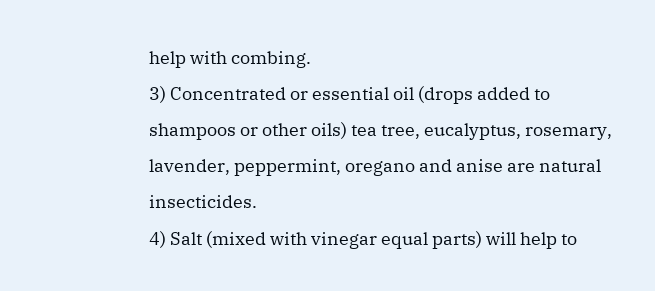help with combing.
3) Concentrated or essential oil (drops added to shampoos or other oils) tea tree, eucalyptus, rosemary, lavender, peppermint, oregano and anise are natural insecticides.
4) Salt (mixed with vinegar equal parts) will help to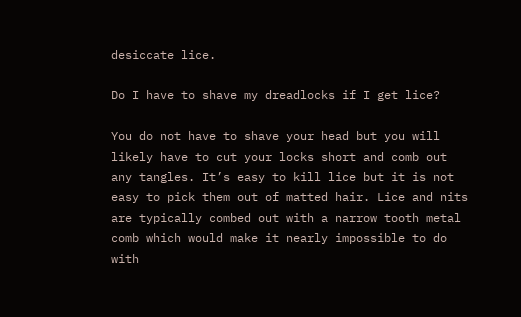desiccate lice.

Do I have to shave my dreadlocks if I get lice?

You do not have to shave your head but you will likely have to cut your locks short and comb out any tangles. It’s easy to kill lice but it is not easy to pick them out of matted hair. Lice and nits are typically combed out with a narrow tooth metal comb which would make it nearly impossible to do with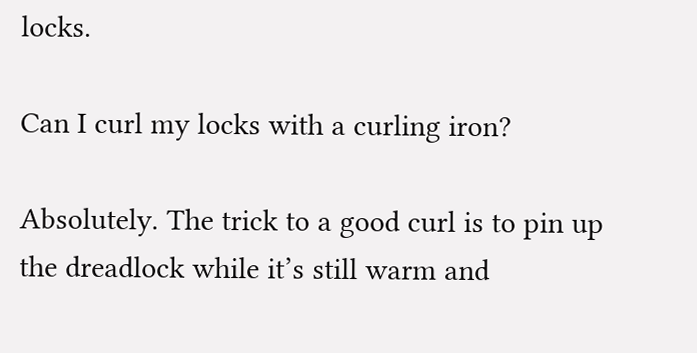locks.

Can I curl my locks with a curling iron?

Absolutely. The trick to a good curl is to pin up the dreadlock while it’s still warm and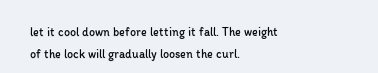let it cool down before letting it fall. The weight of the lock will gradually loosen the curl.